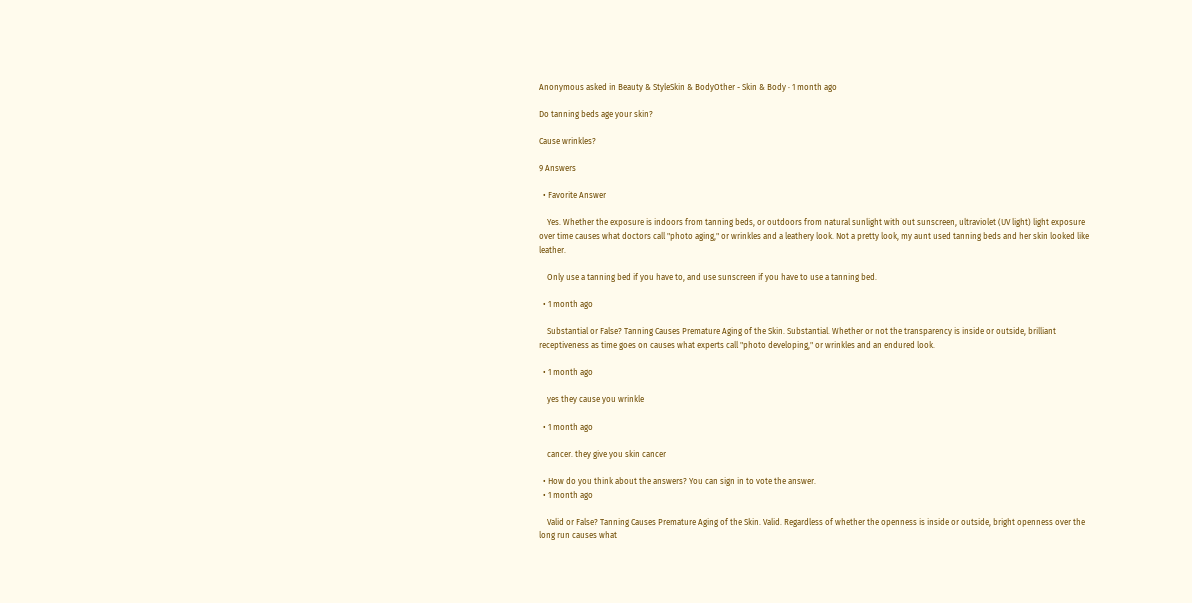Anonymous asked in Beauty & StyleSkin & BodyOther - Skin & Body · 1 month ago

Do tanning beds age your skin?

Cause wrinkles?

9 Answers

  • Favorite Answer

    Yes. Whether the exposure is indoors from tanning beds, or outdoors from natural sunlight with out sunscreen, ultraviolet (UV light) light exposure over time causes what doctors call "photo aging," or wrinkles and a leathery look. Not a pretty look, my aunt used tanning beds and her skin looked like leather.

    Only use a tanning bed if you have to, and use sunscreen if you have to use a tanning bed.

  • 1 month ago

    Substantial or False? Tanning Causes Premature Aging of the Skin. Substantial. Whether or not the transparency is inside or outside, brilliant receptiveness as time goes on causes what experts call "photo developing," or wrinkles and an endured look.

  • 1 month ago

    yes they cause you wrinkle

  • 1 month ago

    cancer. they give you skin cancer

  • How do you think about the answers? You can sign in to vote the answer.
  • 1 month ago

    Valid or False? Tanning Causes Premature Aging of the Skin. Valid. Regardless of whether the openness is inside or outside, bright openness over the long run causes what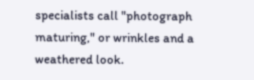specialists call "photograph maturing," or wrinkles and a weathered look.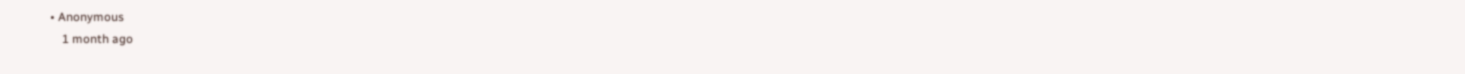• Anonymous
    1 month ago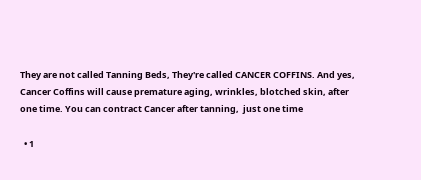They are not called Tanning Beds, They're called CANCER COFFINS. And yes, Cancer Coffins will cause premature aging, wrinkles, blotched skin, after one time. You can contract Cancer after tanning,  just one time

  • 1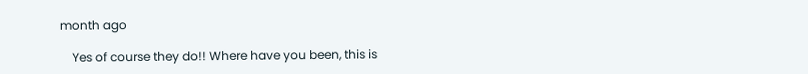month ago

    Yes of course they do!! Where have you been, this is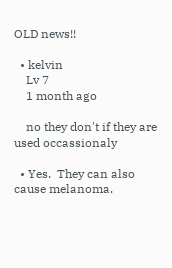OLD news!!

  • kelvin
    Lv 7
    1 month ago

    no they don't if they are used occassionaly

  • Yes.  They can also cause melanoma.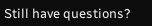Still have questions?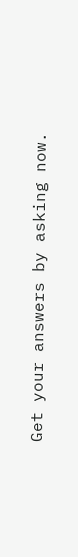Get your answers by asking now.